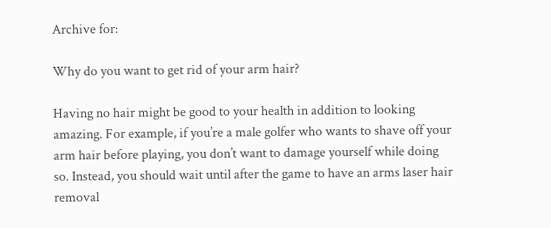Archive for:

Why do you want to get rid of your arm hair?

Having no hair might be good to your health in addition to looking amazing. For example, if you’re a male golfer who wants to shave off your arm hair before playing, you don’t want to damage yourself while doing so. Instead, you should wait until after the game to have an arms laser hair removal